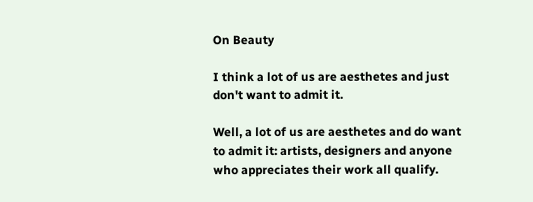On Beauty

I think a lot of us are aesthetes and just don't want to admit it.

Well, a lot of us are aesthetes and do want to admit it: artists, designers and anyone who appreciates their work all qualify.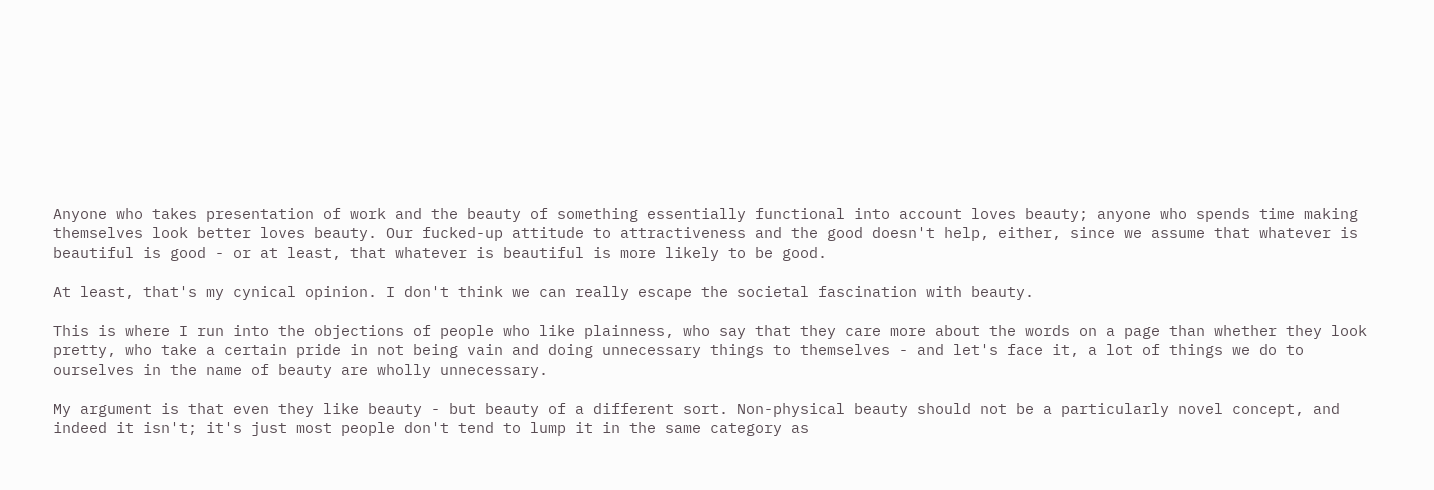Anyone who takes presentation of work and the beauty of something essentially functional into account loves beauty; anyone who spends time making themselves look better loves beauty. Our fucked-up attitude to attractiveness and the good doesn't help, either, since we assume that whatever is beautiful is good - or at least, that whatever is beautiful is more likely to be good.

At least, that's my cynical opinion. I don't think we can really escape the societal fascination with beauty.

This is where I run into the objections of people who like plainness, who say that they care more about the words on a page than whether they look pretty, who take a certain pride in not being vain and doing unnecessary things to themselves - and let's face it, a lot of things we do to ourselves in the name of beauty are wholly unnecessary.

My argument is that even they like beauty - but beauty of a different sort. Non-physical beauty should not be a particularly novel concept, and indeed it isn't; it's just most people don't tend to lump it in the same category as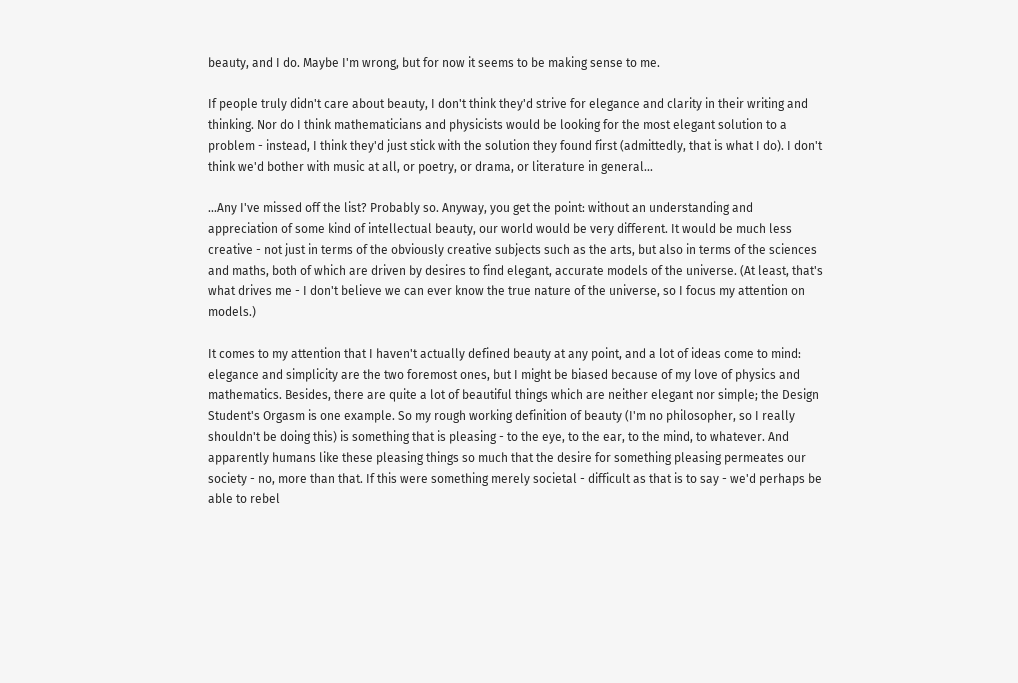beauty, and I do. Maybe I'm wrong, but for now it seems to be making sense to me.

If people truly didn't care about beauty, I don't think they'd strive for elegance and clarity in their writing and thinking. Nor do I think mathematicians and physicists would be looking for the most elegant solution to a problem - instead, I think they'd just stick with the solution they found first (admittedly, that is what I do). I don't think we'd bother with music at all, or poetry, or drama, or literature in general...

...Any I've missed off the list? Probably so. Anyway, you get the point: without an understanding and appreciation of some kind of intellectual beauty, our world would be very different. It would be much less creative - not just in terms of the obviously creative subjects such as the arts, but also in terms of the sciences and maths, both of which are driven by desires to find elegant, accurate models of the universe. (At least, that's what drives me - I don't believe we can ever know the true nature of the universe, so I focus my attention on models.)

It comes to my attention that I haven't actually defined beauty at any point, and a lot of ideas come to mind: elegance and simplicity are the two foremost ones, but I might be biased because of my love of physics and mathematics. Besides, there are quite a lot of beautiful things which are neither elegant nor simple; the Design Student's Orgasm is one example. So my rough working definition of beauty (I'm no philosopher, so I really shouldn't be doing this) is something that is pleasing - to the eye, to the ear, to the mind, to whatever. And apparently humans like these pleasing things so much that the desire for something pleasing permeates our society - no, more than that. If this were something merely societal - difficult as that is to say - we'd perhaps be able to rebel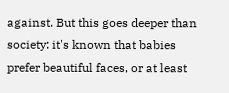against. But this goes deeper than society: it's known that babies prefer beautiful faces, or at least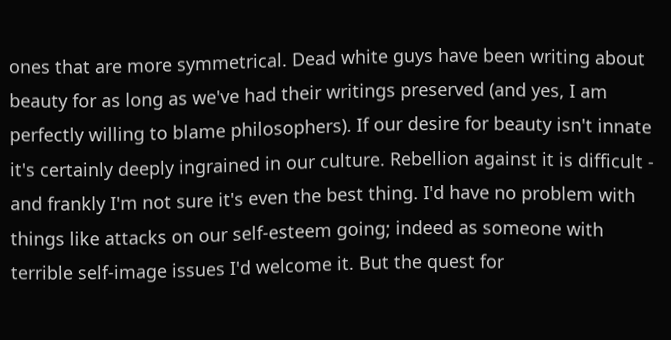ones that are more symmetrical. Dead white guys have been writing about beauty for as long as we've had their writings preserved (and yes, I am perfectly willing to blame philosophers). If our desire for beauty isn't innate it's certainly deeply ingrained in our culture. Rebellion against it is difficult - and frankly I'm not sure it's even the best thing. I'd have no problem with things like attacks on our self-esteem going; indeed as someone with terrible self-image issues I'd welcome it. But the quest for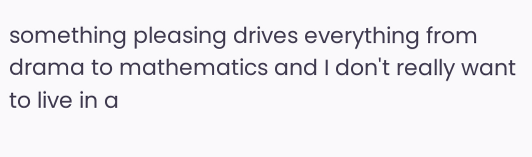something pleasing drives everything from drama to mathematics and I don't really want to live in a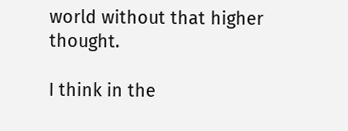world without that higher thought.

I think in the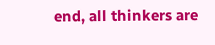end, all thinkers are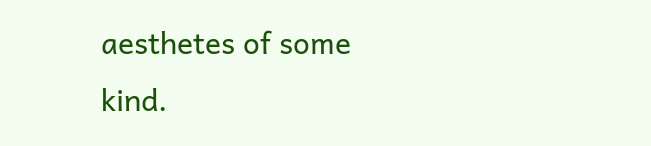aesthetes of some kind.